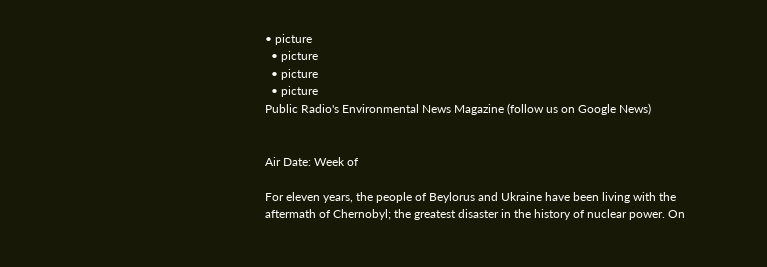• picture
  • picture
  • picture
  • picture
Public Radio's Environmental News Magazine (follow us on Google News)


Air Date: Week of

For eleven years, the people of Beylorus and Ukraine have been living with the aftermath of Chernobyl; the greatest disaster in the history of nuclear power. On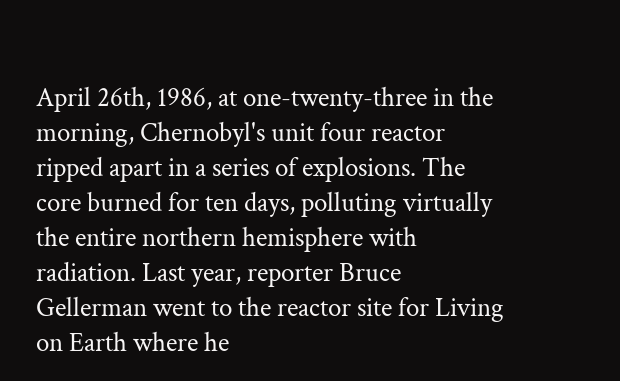April 26th, 1986, at one-twenty-three in the morning, Chernobyl's unit four reactor ripped apart in a series of explosions. The core burned for ten days, polluting virtually the entire northern hemisphere with radiation. Last year, reporter Bruce Gellerman went to the reactor site for Living on Earth where he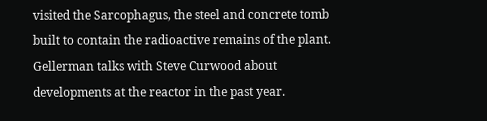visited the Sarcophagus, the steel and concrete tomb built to contain the radioactive remains of the plant. Gellerman talks with Steve Curwood about developments at the reactor in the past year.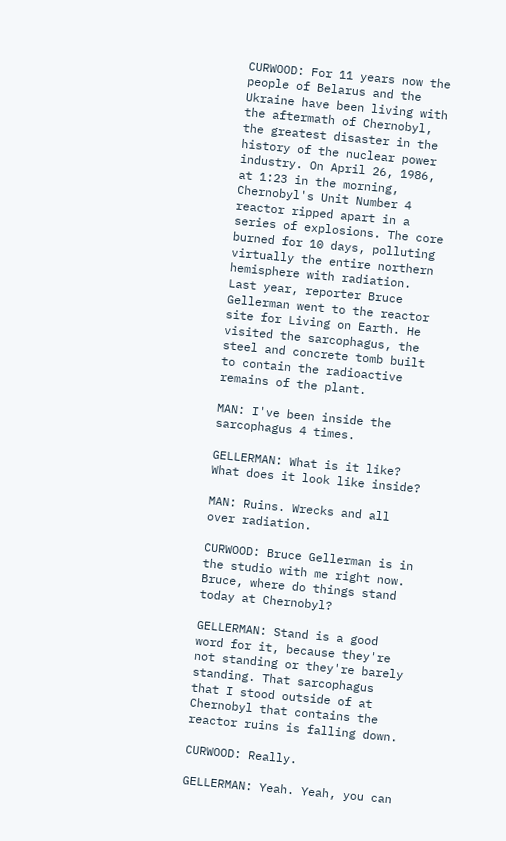CURWOOD: For 11 years now the people of Belarus and the Ukraine have been living with the aftermath of Chernobyl, the greatest disaster in the history of the nuclear power industry. On April 26, 1986, at 1:23 in the morning, Chernobyl's Unit Number 4 reactor ripped apart in a series of explosions. The core burned for 10 days, polluting virtually the entire northern hemisphere with radiation. Last year, reporter Bruce Gellerman went to the reactor site for Living on Earth. He visited the sarcophagus, the steel and concrete tomb built to contain the radioactive remains of the plant.

MAN: I've been inside the sarcophagus 4 times.

GELLERMAN: What is it like? What does it look like inside?

MAN: Ruins. Wrecks and all over radiation.

CURWOOD: Bruce Gellerman is in the studio with me right now. Bruce, where do things stand today at Chernobyl?

GELLERMAN: Stand is a good word for it, because they're not standing or they're barely standing. That sarcophagus that I stood outside of at Chernobyl that contains the reactor ruins is falling down.

CURWOOD: Really.

GELLERMAN: Yeah. Yeah, you can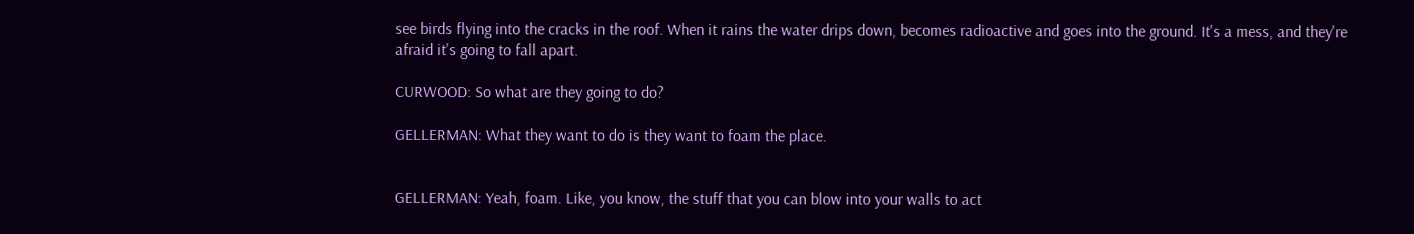see birds flying into the cracks in the roof. When it rains the water drips down, becomes radioactive and goes into the ground. It's a mess, and they're afraid it's going to fall apart.

CURWOOD: So what are they going to do?

GELLERMAN: What they want to do is they want to foam the place.


GELLERMAN: Yeah, foam. Like, you know, the stuff that you can blow into your walls to act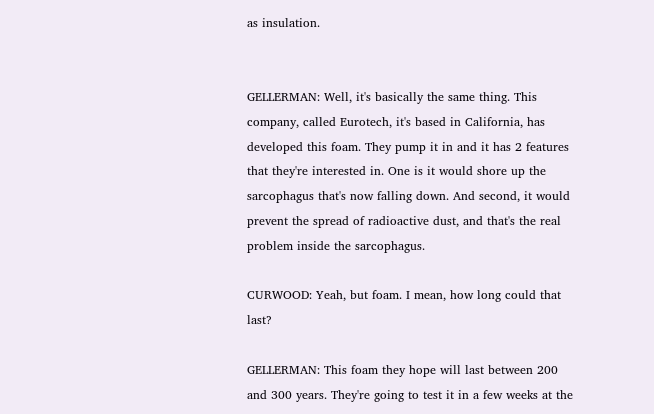as insulation.


GELLERMAN: Well, it's basically the same thing. This company, called Eurotech, it's based in California, has developed this foam. They pump it in and it has 2 features that they're interested in. One is it would shore up the sarcophagus that's now falling down. And second, it would prevent the spread of radioactive dust, and that's the real problem inside the sarcophagus.

CURWOOD: Yeah, but foam. I mean, how long could that last?

GELLERMAN: This foam they hope will last between 200 and 300 years. They're going to test it in a few weeks at the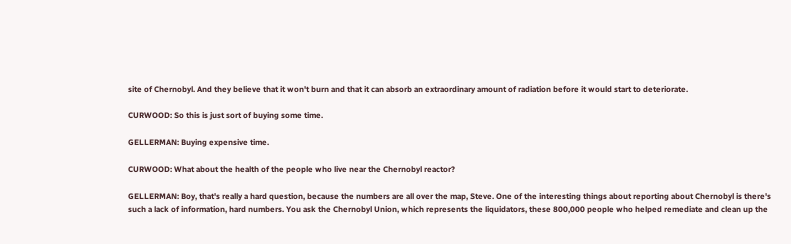site of Chernobyl. And they believe that it won't burn and that it can absorb an extraordinary amount of radiation before it would start to deteriorate.

CURWOOD: So this is just sort of buying some time.

GELLERMAN: Buying expensive time.

CURWOOD: What about the health of the people who live near the Chernobyl reactor?

GELLERMAN: Boy, that's really a hard question, because the numbers are all over the map, Steve. One of the interesting things about reporting about Chernobyl is there's such a lack of information, hard numbers. You ask the Chernobyl Union, which represents the liquidators, these 800,000 people who helped remediate and clean up the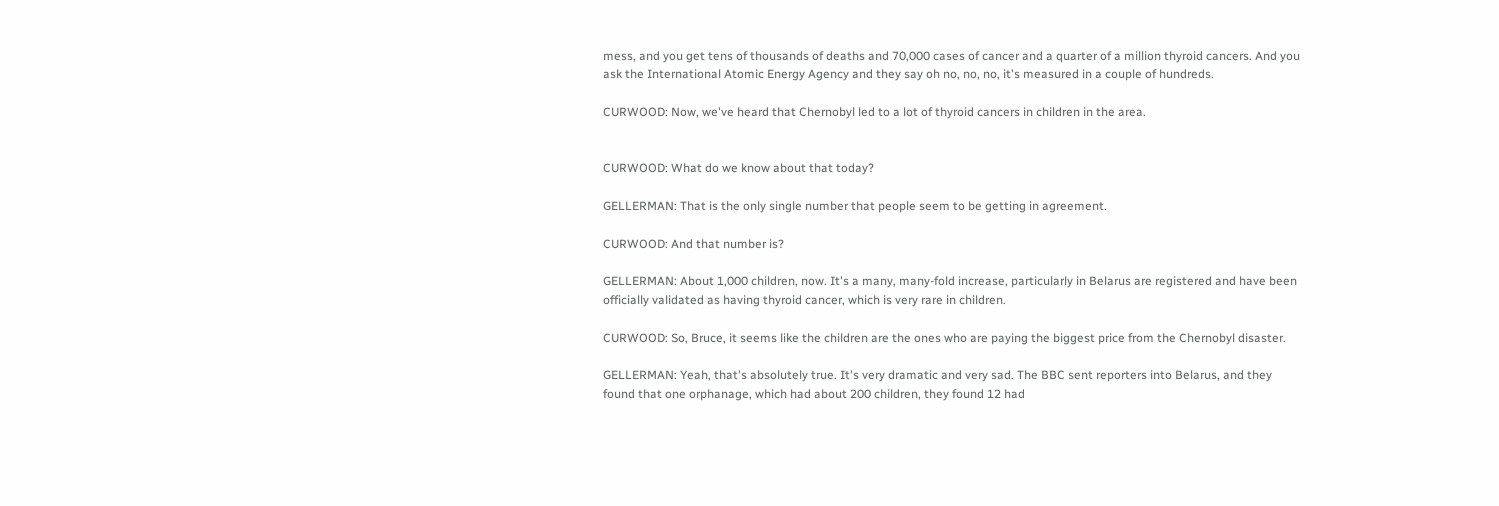mess, and you get tens of thousands of deaths and 70,000 cases of cancer and a quarter of a million thyroid cancers. And you ask the International Atomic Energy Agency and they say oh no, no, no, it's measured in a couple of hundreds.

CURWOOD: Now, we've heard that Chernobyl led to a lot of thyroid cancers in children in the area.


CURWOOD: What do we know about that today?

GELLERMAN: That is the only single number that people seem to be getting in agreement.

CURWOOD: And that number is?

GELLERMAN: About 1,000 children, now. It's a many, many-fold increase, particularly in Belarus are registered and have been officially validated as having thyroid cancer, which is very rare in children.

CURWOOD: So, Bruce, it seems like the children are the ones who are paying the biggest price from the Chernobyl disaster.

GELLERMAN: Yeah, that's absolutely true. It's very dramatic and very sad. The BBC sent reporters into Belarus, and they found that one orphanage, which had about 200 children, they found 12 had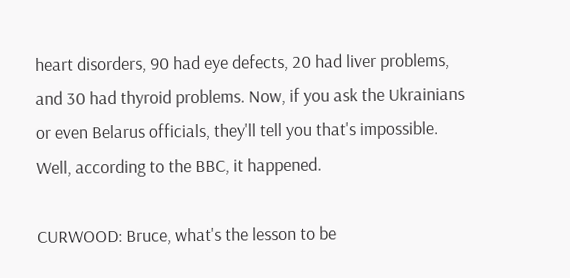heart disorders, 90 had eye defects, 20 had liver problems, and 30 had thyroid problems. Now, if you ask the Ukrainians or even Belarus officials, they'll tell you that's impossible. Well, according to the BBC, it happened.

CURWOOD: Bruce, what's the lesson to be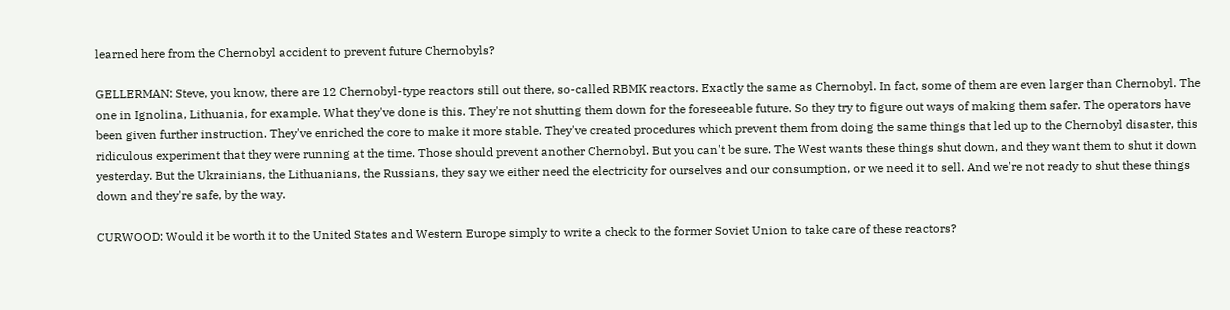learned here from the Chernobyl accident to prevent future Chernobyls?

GELLERMAN: Steve, you know, there are 12 Chernobyl-type reactors still out there, so-called RBMK reactors. Exactly the same as Chernobyl. In fact, some of them are even larger than Chernobyl. The one in Ignolina, Lithuania, for example. What they've done is this. They're not shutting them down for the foreseeable future. So they try to figure out ways of making them safer. The operators have been given further instruction. They've enriched the core to make it more stable. They've created procedures which prevent them from doing the same things that led up to the Chernobyl disaster, this ridiculous experiment that they were running at the time. Those should prevent another Chernobyl. But you can't be sure. The West wants these things shut down, and they want them to shut it down yesterday. But the Ukrainians, the Lithuanians, the Russians, they say we either need the electricity for ourselves and our consumption, or we need it to sell. And we're not ready to shut these things down and they're safe, by the way.

CURWOOD: Would it be worth it to the United States and Western Europe simply to write a check to the former Soviet Union to take care of these reactors?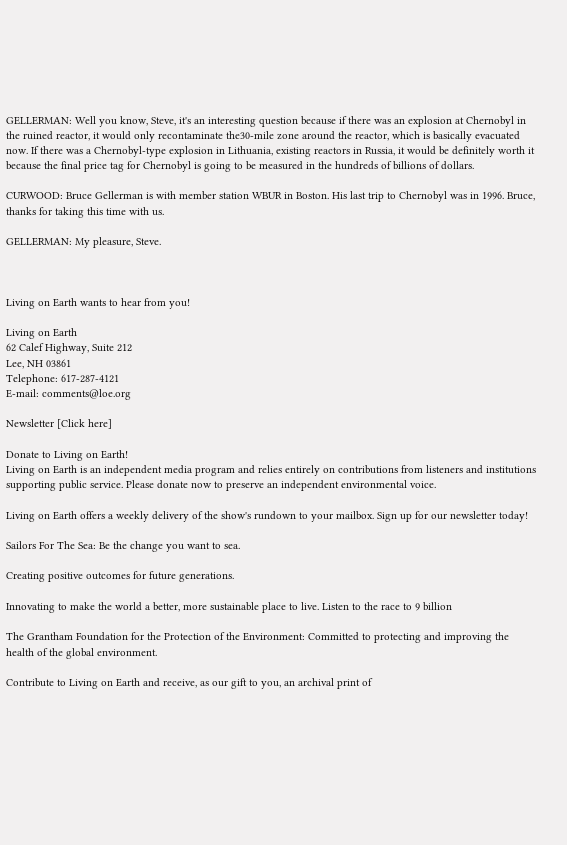GELLERMAN: Well you know, Steve, it's an interesting question because if there was an explosion at Chernobyl in the ruined reactor, it would only recontaminate the30-mile zone around the reactor, which is basically evacuated now. If there was a Chernobyl-type explosion in Lithuania, existing reactors in Russia, it would be definitely worth it because the final price tag for Chernobyl is going to be measured in the hundreds of billions of dollars.

CURWOOD: Bruce Gellerman is with member station WBUR in Boston. His last trip to Chernobyl was in 1996. Bruce, thanks for taking this time with us.

GELLERMAN: My pleasure, Steve.



Living on Earth wants to hear from you!

Living on Earth
62 Calef Highway, Suite 212
Lee, NH 03861
Telephone: 617-287-4121
E-mail: comments@loe.org

Newsletter [Click here]

Donate to Living on Earth!
Living on Earth is an independent media program and relies entirely on contributions from listeners and institutions supporting public service. Please donate now to preserve an independent environmental voice.

Living on Earth offers a weekly delivery of the show's rundown to your mailbox. Sign up for our newsletter today!

Sailors For The Sea: Be the change you want to sea.

Creating positive outcomes for future generations.

Innovating to make the world a better, more sustainable place to live. Listen to the race to 9 billion

The Grantham Foundation for the Protection of the Environment: Committed to protecting and improving the health of the global environment.

Contribute to Living on Earth and receive, as our gift to you, an archival print of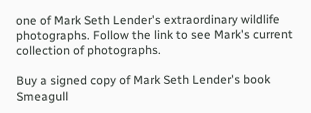one of Mark Seth Lender's extraordinary wildlife photographs. Follow the link to see Mark's current collection of photographs.

Buy a signed copy of Mark Seth Lender's book Smeagull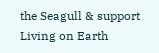the Seagull & support Living on Earth